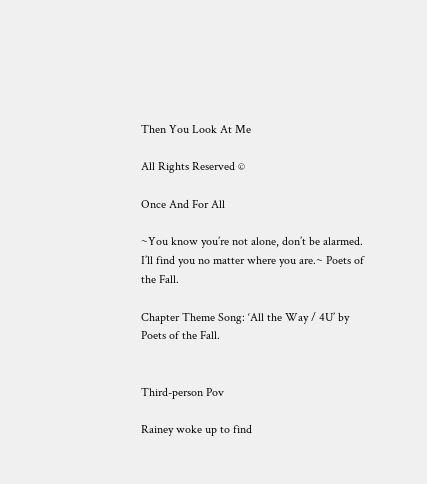Then You Look At Me

All Rights Reserved ©

Once And For All

~You know you’re not alone, don’t be alarmed. I’ll find you no matter where you are.~ Poets of the Fall.

Chapter Theme Song: ‘All the Way / 4U’ by Poets of the Fall.


Third-person Pov

Rainey woke up to find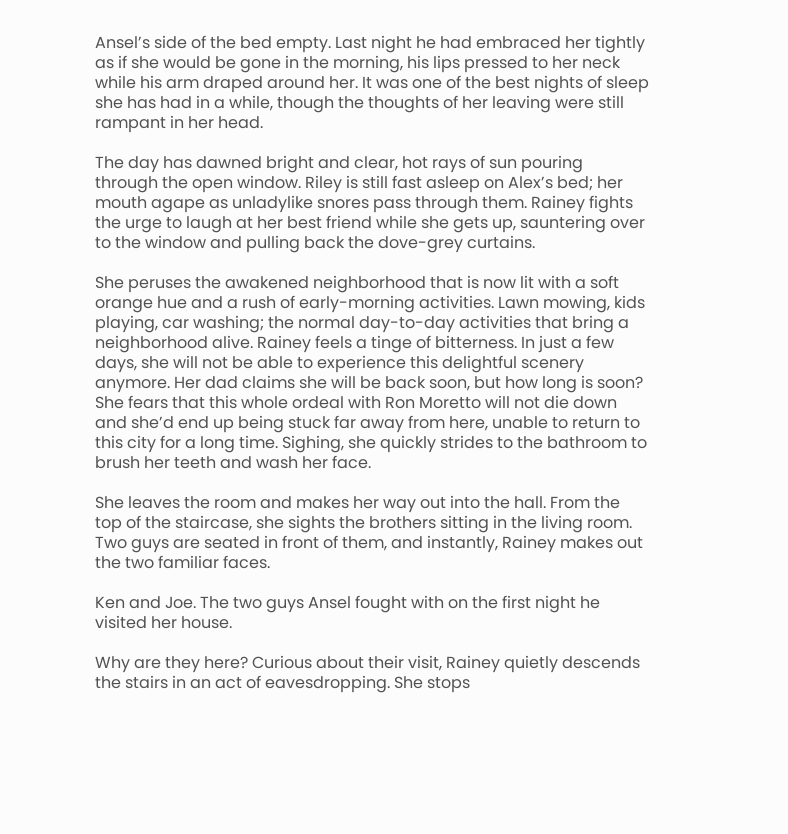Ansel’s side of the bed empty. Last night he had embraced her tightly as if she would be gone in the morning, his lips pressed to her neck while his arm draped around her. It was one of the best nights of sleep she has had in a while, though the thoughts of her leaving were still rampant in her head.

The day has dawned bright and clear, hot rays of sun pouring through the open window. Riley is still fast asleep on Alex’s bed; her mouth agape as unladylike snores pass through them. Rainey fights the urge to laugh at her best friend while she gets up, sauntering over to the window and pulling back the dove-grey curtains.

She peruses the awakened neighborhood that is now lit with a soft orange hue and a rush of early-morning activities. Lawn mowing, kids playing, car washing; the normal day-to-day activities that bring a neighborhood alive. Rainey feels a tinge of bitterness. In just a few days, she will not be able to experience this delightful scenery anymore. Her dad claims she will be back soon, but how long is soon? She fears that this whole ordeal with Ron Moretto will not die down and she’d end up being stuck far away from here, unable to return to this city for a long time. Sighing, she quickly strides to the bathroom to brush her teeth and wash her face.

She leaves the room and makes her way out into the hall. From the top of the staircase, she sights the brothers sitting in the living room. Two guys are seated in front of them, and instantly, Rainey makes out the two familiar faces.

Ken and Joe. The two guys Ansel fought with on the first night he visited her house.

Why are they here? Curious about their visit, Rainey quietly descends the stairs in an act of eavesdropping. She stops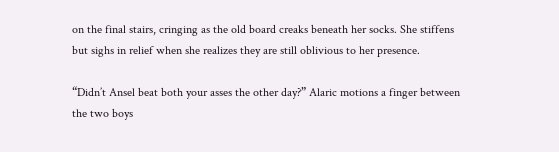on the final stairs, cringing as the old board creaks beneath her socks. She stiffens but sighs in relief when she realizes they are still oblivious to her presence.

“Didn’t Ansel beat both your asses the other day?” Alaric motions a finger between the two boys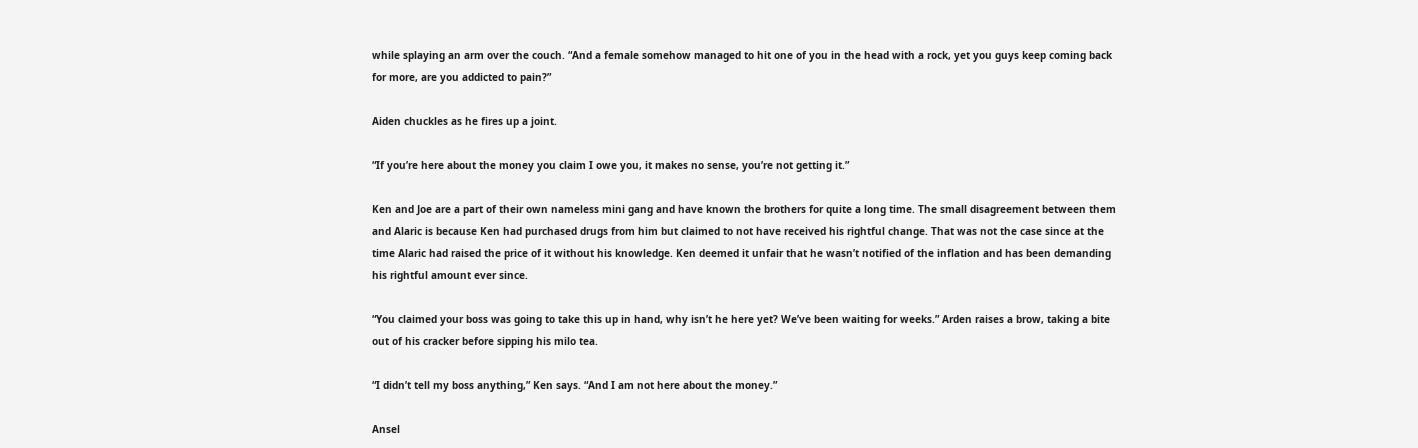while splaying an arm over the couch. “And a female somehow managed to hit one of you in the head with a rock, yet you guys keep coming back for more, are you addicted to pain?”

Aiden chuckles as he fires up a joint.

“If you’re here about the money you claim I owe you, it makes no sense, you’re not getting it.”

Ken and Joe are a part of their own nameless mini gang and have known the brothers for quite a long time. The small disagreement between them and Alaric is because Ken had purchased drugs from him but claimed to not have received his rightful change. That was not the case since at the time Alaric had raised the price of it without his knowledge. Ken deemed it unfair that he wasn’t notified of the inflation and has been demanding his rightful amount ever since.

“You claimed your boss was going to take this up in hand, why isn’t he here yet? We’ve been waiting for weeks.” Arden raises a brow, taking a bite out of his cracker before sipping his milo tea.

“I didn’t tell my boss anything,” Ken says. “And I am not here about the money.”

Ansel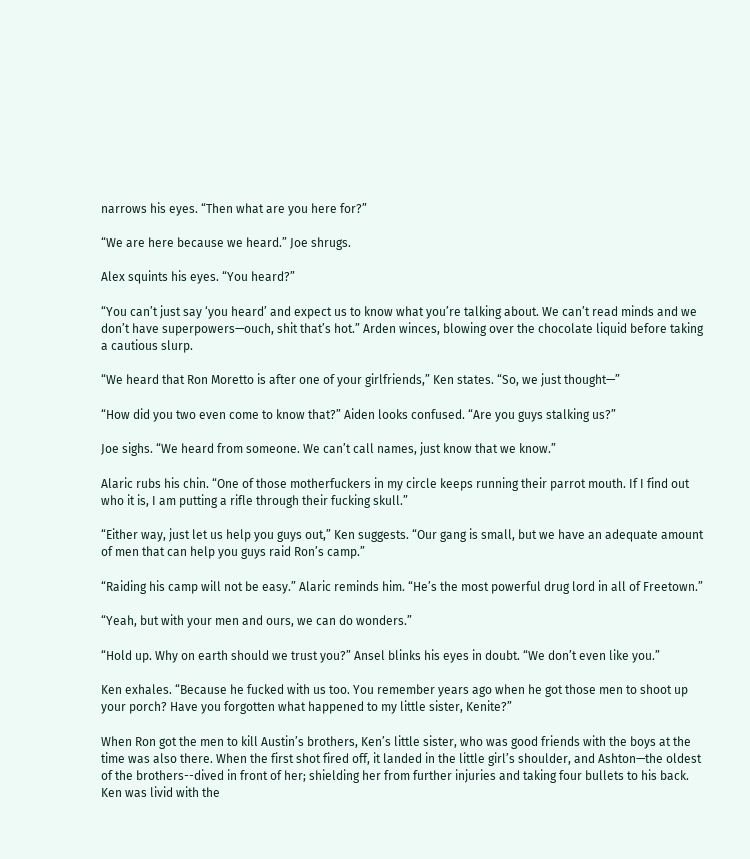narrows his eyes. “Then what are you here for?”

“We are here because we heard.” Joe shrugs.

Alex squints his eyes. “You heard?”

“You can’t just say ‘you heard’ and expect us to know what you’re talking about. We can’t read minds and we don’t have superpowers—ouch, shit that’s hot.” Arden winces, blowing over the chocolate liquid before taking a cautious slurp.

“We heard that Ron Moretto is after one of your girlfriends,” Ken states. “So, we just thought—”

“How did you two even come to know that?” Aiden looks confused. “Are you guys stalking us?”

Joe sighs. “We heard from someone. We can’t call names, just know that we know.”

Alaric rubs his chin. “One of those motherfuckers in my circle keeps running their parrot mouth. If I find out who it is, I am putting a rifle through their fucking skull.”

“Either way, just let us help you guys out,” Ken suggests. “Our gang is small, but we have an adequate amount of men that can help you guys raid Ron’s camp.”

“Raiding his camp will not be easy.” Alaric reminds him. “He’s the most powerful drug lord in all of Freetown.”

“Yeah, but with your men and ours, we can do wonders.”

“Hold up. Why on earth should we trust you?” Ansel blinks his eyes in doubt. “We don’t even like you.”

Ken exhales. “Because he fucked with us too. You remember years ago when he got those men to shoot up your porch? Have you forgotten what happened to my little sister, Kenite?”

When Ron got the men to kill Austin’s brothers, Ken’s little sister, who was good friends with the boys at the time was also there. When the first shot fired off, it landed in the little girl’s shoulder, and Ashton—the oldest of the brothers--dived in front of her; shielding her from further injuries and taking four bullets to his back. Ken was livid with the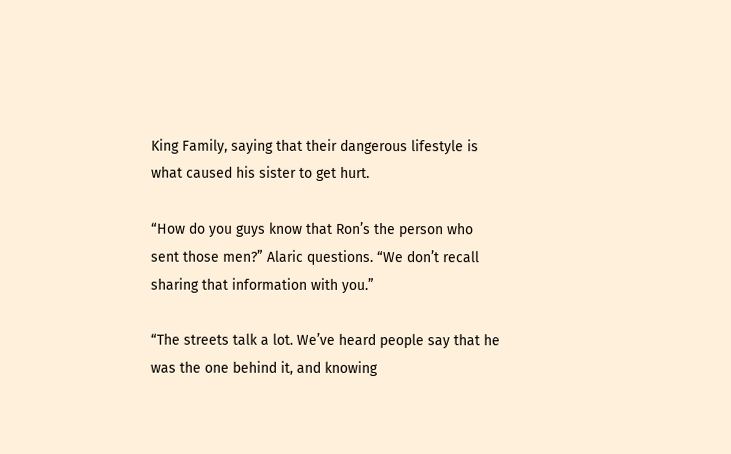King Family, saying that their dangerous lifestyle is what caused his sister to get hurt.

“How do you guys know that Ron’s the person who sent those men?” Alaric questions. “We don’t recall sharing that information with you.”

“The streets talk a lot. We’ve heard people say that he was the one behind it, and knowing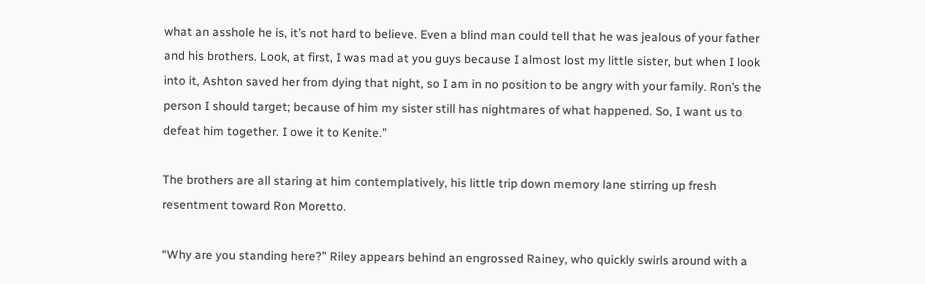what an asshole he is, it’s not hard to believe. Even a blind man could tell that he was jealous of your father and his brothers. Look, at first, I was mad at you guys because I almost lost my little sister, but when I look into it, Ashton saved her from dying that night, so I am in no position to be angry with your family. Ron’s the person I should target; because of him my sister still has nightmares of what happened. So, I want us to defeat him together. I owe it to Kenite.”

The brothers are all staring at him contemplatively, his little trip down memory lane stirring up fresh resentment toward Ron Moretto.

“Why are you standing here?” Riley appears behind an engrossed Rainey, who quickly swirls around with a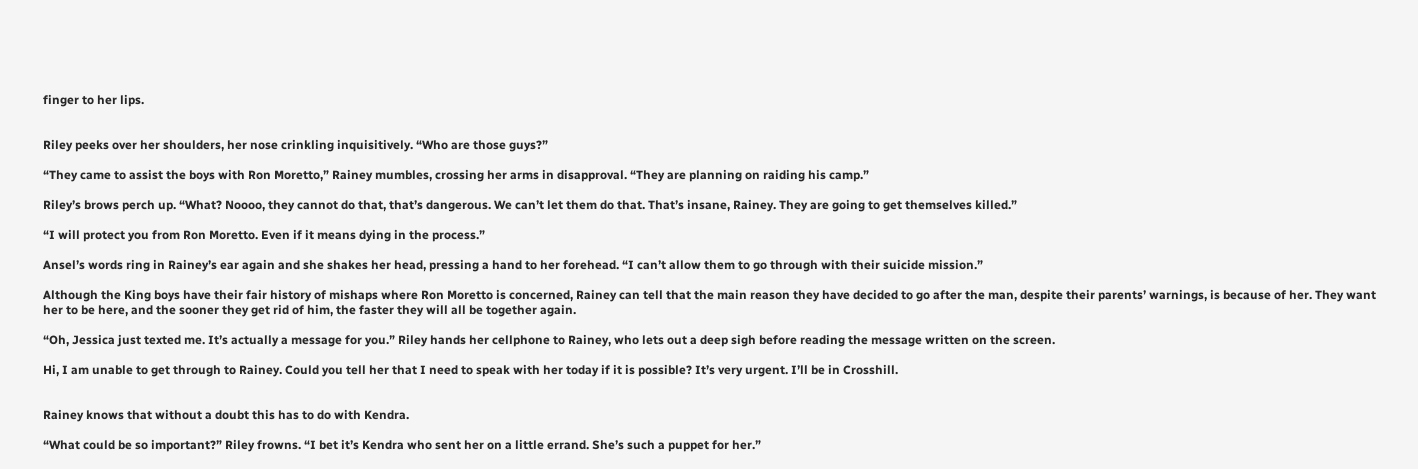finger to her lips.


Riley peeks over her shoulders, her nose crinkling inquisitively. “Who are those guys?”

“They came to assist the boys with Ron Moretto,” Rainey mumbles, crossing her arms in disapproval. “They are planning on raiding his camp.”

Riley’s brows perch up. “What? Noooo, they cannot do that, that’s dangerous. We can’t let them do that. That’s insane, Rainey. They are going to get themselves killed.”

“I will protect you from Ron Moretto. Even if it means dying in the process.”

Ansel’s words ring in Rainey’s ear again and she shakes her head, pressing a hand to her forehead. “I can’t allow them to go through with their suicide mission.”

Although the King boys have their fair history of mishaps where Ron Moretto is concerned, Rainey can tell that the main reason they have decided to go after the man, despite their parents’ warnings, is because of her. They want her to be here, and the sooner they get rid of him, the faster they will all be together again.

“Oh, Jessica just texted me. It’s actually a message for you.” Riley hands her cellphone to Rainey, who lets out a deep sigh before reading the message written on the screen.

Hi, I am unable to get through to Rainey. Could you tell her that I need to speak with her today if it is possible? It’s very urgent. I’ll be in Crosshill.


Rainey knows that without a doubt this has to do with Kendra.

“What could be so important?” Riley frowns. “I bet it’s Kendra who sent her on a little errand. She’s such a puppet for her.”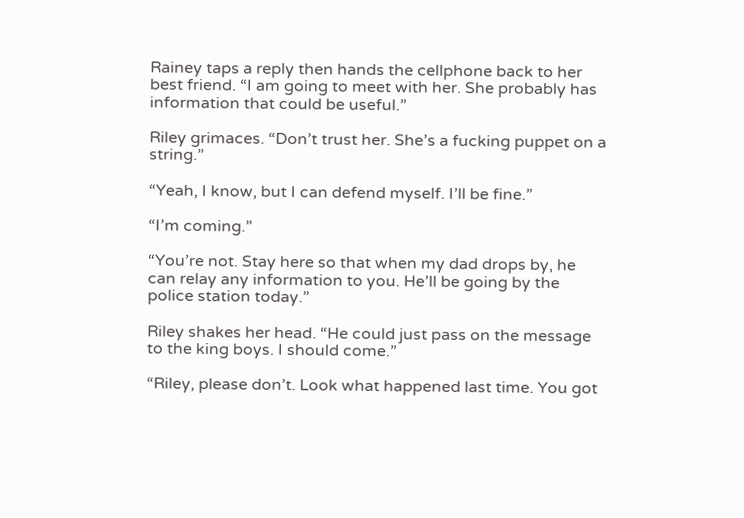Rainey taps a reply then hands the cellphone back to her best friend. “I am going to meet with her. She probably has information that could be useful.”

Riley grimaces. “Don’t trust her. She’s a fucking puppet on a string.”

“Yeah, I know, but I can defend myself. I’ll be fine.”

“I’m coming.”

“You’re not. Stay here so that when my dad drops by, he can relay any information to you. He’ll be going by the police station today.”

Riley shakes her head. “He could just pass on the message to the king boys. I should come.”

“Riley, please don’t. Look what happened last time. You got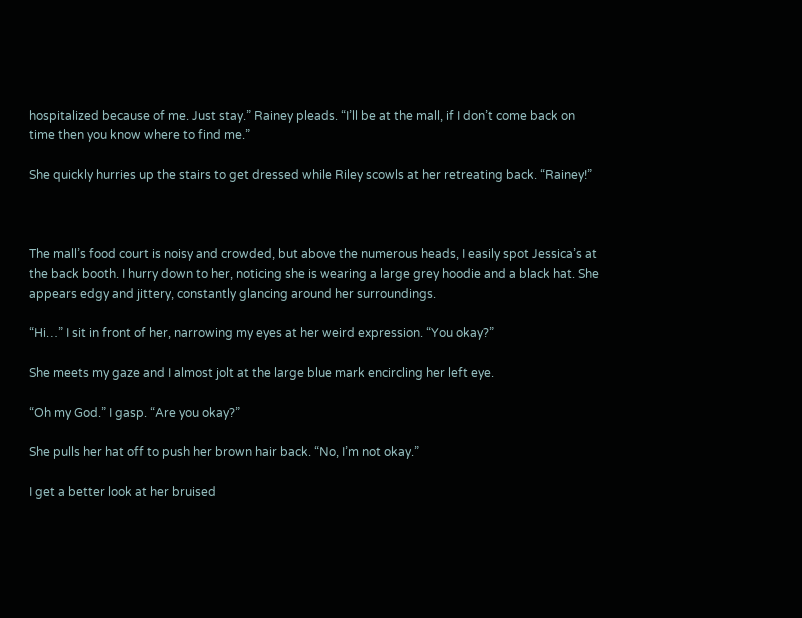hospitalized because of me. Just stay.” Rainey pleads. “I’ll be at the mall, if I don’t come back on time then you know where to find me.”

She quickly hurries up the stairs to get dressed while Riley scowls at her retreating back. “Rainey!”



The mall’s food court is noisy and crowded, but above the numerous heads, I easily spot Jessica’s at the back booth. I hurry down to her, noticing she is wearing a large grey hoodie and a black hat. She appears edgy and jittery, constantly glancing around her surroundings.

“Hi…” I sit in front of her, narrowing my eyes at her weird expression. “You okay?”

She meets my gaze and I almost jolt at the large blue mark encircling her left eye.

“Oh my God.” I gasp. “Are you okay?”

She pulls her hat off to push her brown hair back. “No, I’m not okay.”

I get a better look at her bruised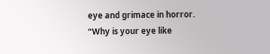eye and grimace in horror. “Why is your eye like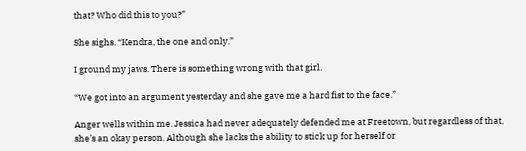that? Who did this to you?”

She sighs. “Kendra, the one and only.”

I ground my jaws. There is something wrong with that girl.

“We got into an argument yesterday and she gave me a hard fist to the face.”

Anger wells within me. Jessica had never adequately defended me at Freetown, but regardless of that, she’s an okay person. Although she lacks the ability to stick up for herself or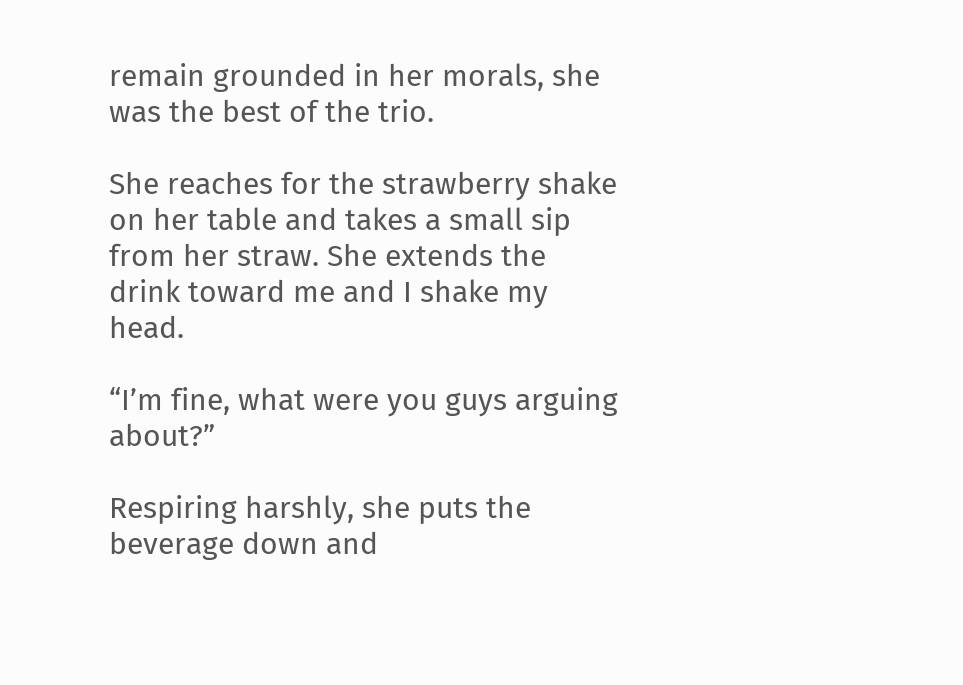remain grounded in her morals, she was the best of the trio.

She reaches for the strawberry shake on her table and takes a small sip from her straw. She extends the drink toward me and I shake my head.

“I’m fine, what were you guys arguing about?”

Respiring harshly, she puts the beverage down and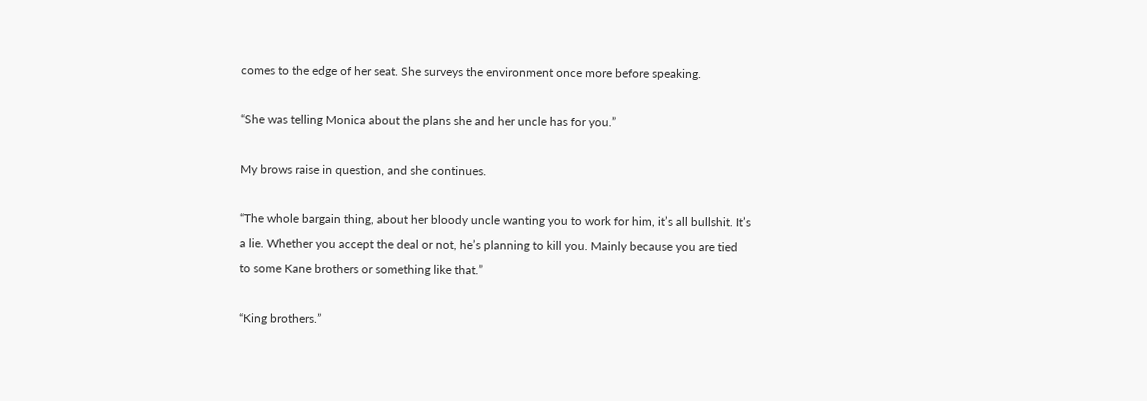comes to the edge of her seat. She surveys the environment once more before speaking.

“She was telling Monica about the plans she and her uncle has for you.”

My brows raise in question, and she continues.

“The whole bargain thing, about her bloody uncle wanting you to work for him, it’s all bullshit. It’s a lie. Whether you accept the deal or not, he’s planning to kill you. Mainly because you are tied to some Kane brothers or something like that.”

“King brothers.”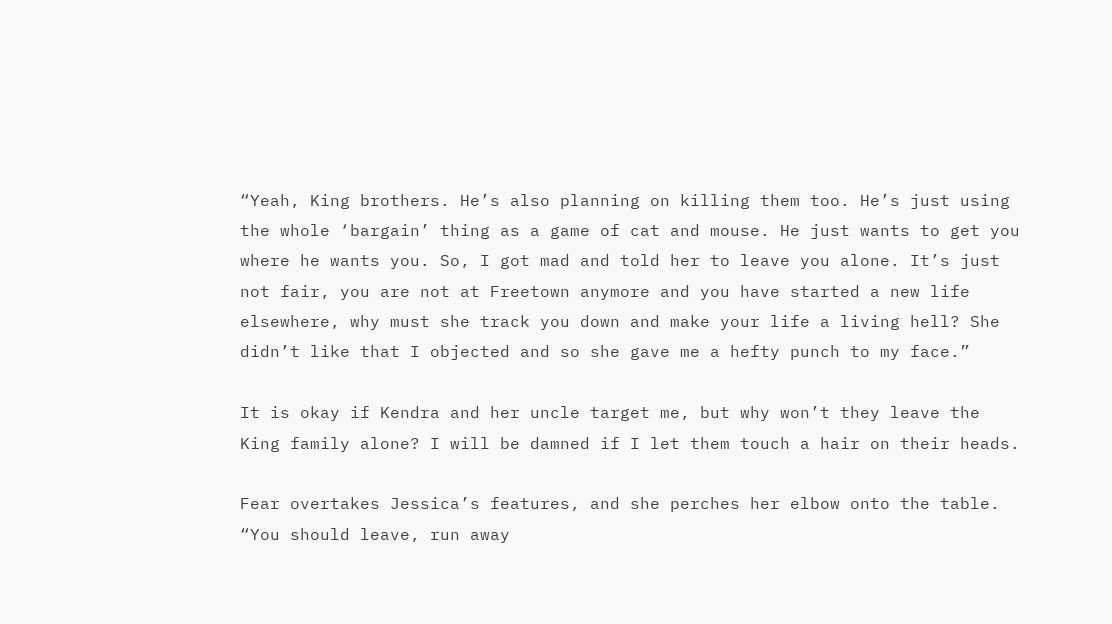“Yeah, King brothers. He’s also planning on killing them too. He’s just using the whole ‘bargain’ thing as a game of cat and mouse. He just wants to get you where he wants you. So, I got mad and told her to leave you alone. It’s just not fair, you are not at Freetown anymore and you have started a new life elsewhere, why must she track you down and make your life a living hell? She didn’t like that I objected and so she gave me a hefty punch to my face.”

It is okay if Kendra and her uncle target me, but why won’t they leave the King family alone? I will be damned if I let them touch a hair on their heads.

Fear overtakes Jessica’s features, and she perches her elbow onto the table. “You should leave, run away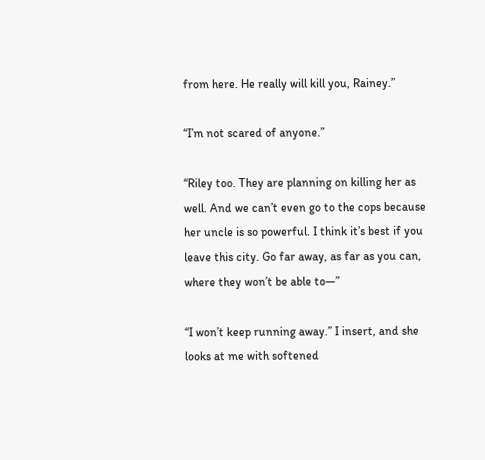from here. He really will kill you, Rainey.”

“I’m not scared of anyone.”

“Riley too. They are planning on killing her as well. And we can’t even go to the cops because her uncle is so powerful. I think it’s best if you leave this city. Go far away, as far as you can, where they won’t be able to—”

“I won’t keep running away.” I insert, and she looks at me with softened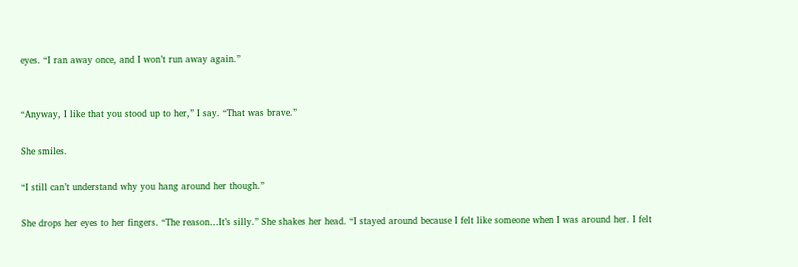eyes. “I ran away once, and I won’t run away again.”


“Anyway, I like that you stood up to her,” I say. “That was brave.”

She smiles.

“I still can’t understand why you hang around her though.”

She drops her eyes to her fingers. “The reason…It’s silly.” She shakes her head. “I stayed around because I felt like someone when I was around her. I felt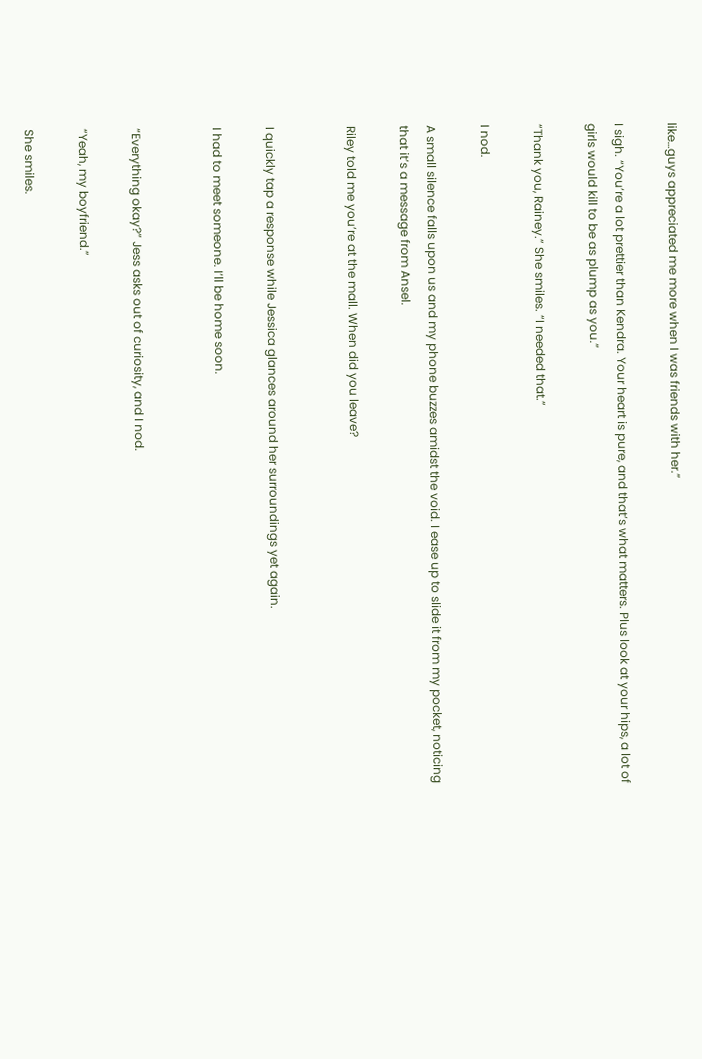like…guys appreciated me more when I was friends with her.”

I sigh. “You’re a lot prettier than Kendra. Your heart is pure, and that’s what matters. Plus look at your hips, a lot of girls would kill to be as plump as you.”

“Thank you, Rainey.” She smiles. “I needed that.”

I nod.

A small silence falls upon us and my phone buzzes amidst the void. I ease up to slide it from my pocket, noticing that it’s a message from Ansel.

Riley told me you’re at the mall. When did you leave?


I quickly tap a response while Jessica glances around her surroundings yet again.

I had to meet someone. I’ll be home soon.


“Everything okay?” Jess asks out of curiosity, and I nod.

“Yeah, my boyfriend.”

She smiles.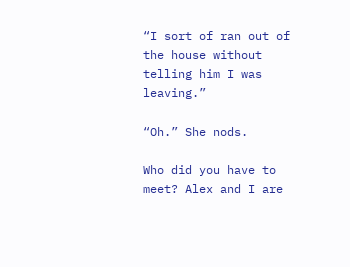“I sort of ran out of the house without telling him I was leaving.”

“Oh.” She nods.

Who did you have to meet? Alex and I are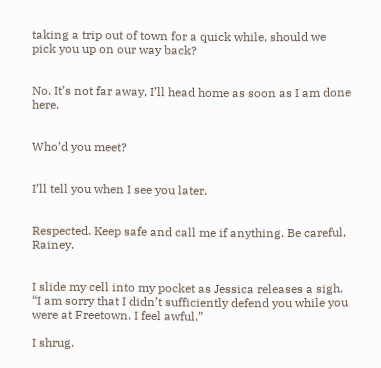taking a trip out of town for a quick while, should we pick you up on our way back?


No. It’s not far away, I’ll head home as soon as I am done here.


Who’d you meet?


I’ll tell you when I see you later.


Respected. Keep safe and call me if anything. Be careful, Rainey.


I slide my cell into my pocket as Jessica releases a sigh. “I am sorry that I didn’t sufficiently defend you while you were at Freetown. I feel awful.”

I shrug.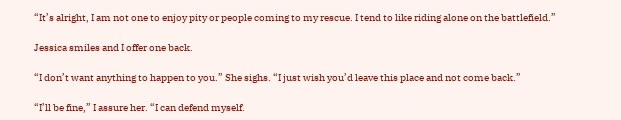“It’s alright, I am not one to enjoy pity or people coming to my rescue. I tend to like riding alone on the battlefield.”

Jessica smiles and I offer one back.

“I don’t want anything to happen to you.” She sighs. “I just wish you’d leave this place and not come back.”

“I’ll be fine,” I assure her. “I can defend myself.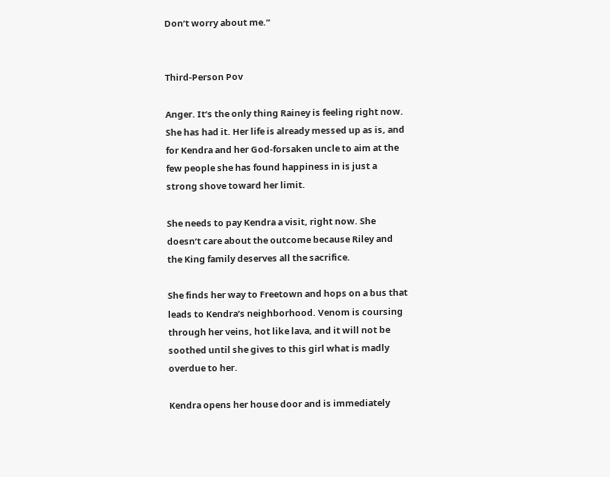Don’t worry about me.”


Third-Person Pov

Anger. It’s the only thing Rainey is feeling right now. She has had it. Her life is already messed up as is, and for Kendra and her God-forsaken uncle to aim at the few people she has found happiness in is just a strong shove toward her limit.

She needs to pay Kendra a visit, right now. She doesn’t care about the outcome because Riley and the King family deserves all the sacrifice.

She finds her way to Freetown and hops on a bus that leads to Kendra’s neighborhood. Venom is coursing through her veins, hot like lava, and it will not be soothed until she gives to this girl what is madly overdue to her.

Kendra opens her house door and is immediately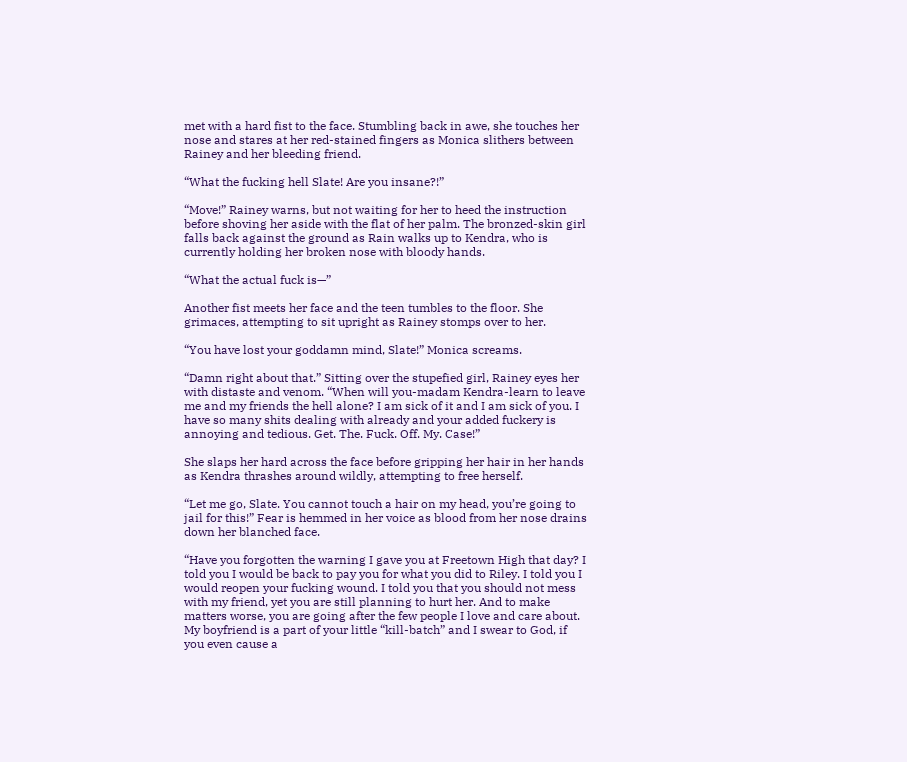met with a hard fist to the face. Stumbling back in awe, she touches her nose and stares at her red-stained fingers as Monica slithers between Rainey and her bleeding friend.

“What the fucking hell Slate! Are you insane?!”

“Move!” Rainey warns, but not waiting for her to heed the instruction before shoving her aside with the flat of her palm. The bronzed-skin girl falls back against the ground as Rain walks up to Kendra, who is currently holding her broken nose with bloody hands.

“What the actual fuck is—”

Another fist meets her face and the teen tumbles to the floor. She grimaces, attempting to sit upright as Rainey stomps over to her.

“You have lost your goddamn mind, Slate!” Monica screams.

“Damn right about that.” Sitting over the stupefied girl, Rainey eyes her with distaste and venom. “When will you-madam Kendra-learn to leave me and my friends the hell alone? I am sick of it and I am sick of you. I have so many shits dealing with already and your added fuckery is annoying and tedious. Get. The. Fuck. Off. My. Case!”

She slaps her hard across the face before gripping her hair in her hands as Kendra thrashes around wildly, attempting to free herself.

“Let me go, Slate. You cannot touch a hair on my head, you’re going to jail for this!” Fear is hemmed in her voice as blood from her nose drains down her blanched face.

“Have you forgotten the warning I gave you at Freetown High that day? I told you I would be back to pay you for what you did to Riley. I told you I would reopen your fucking wound. I told you that you should not mess with my friend, yet you are still planning to hurt her. And to make matters worse, you are going after the few people I love and care about. My boyfriend is a part of your little “kill-batch” and I swear to God, if you even cause a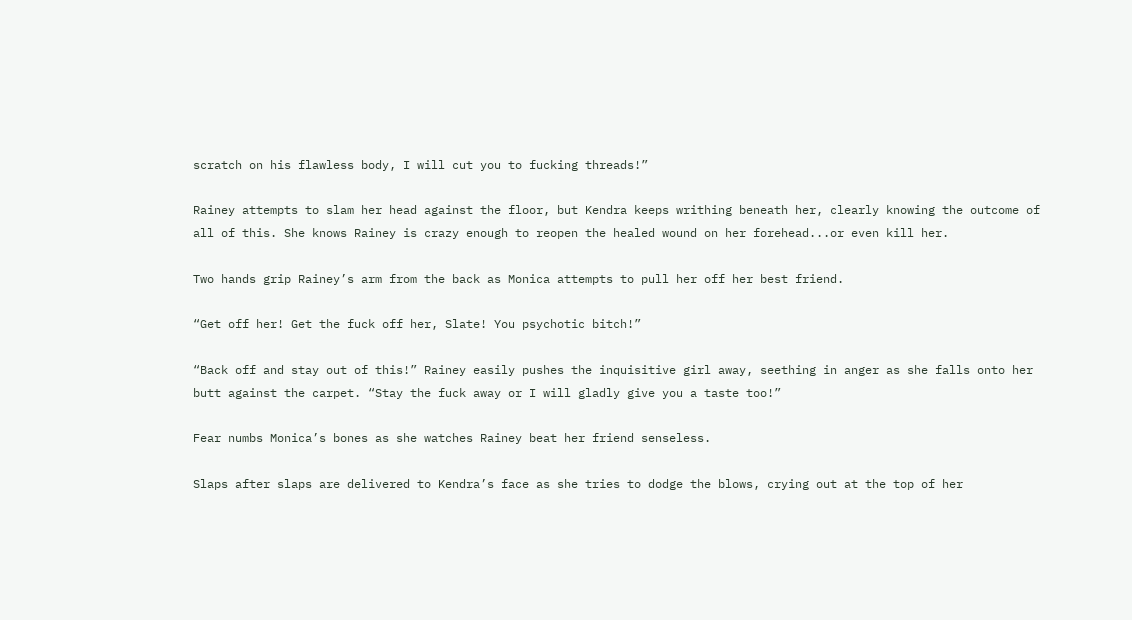scratch on his flawless body, I will cut you to fucking threads!”

Rainey attempts to slam her head against the floor, but Kendra keeps writhing beneath her, clearly knowing the outcome of all of this. She knows Rainey is crazy enough to reopen the healed wound on her forehead...or even kill her.

Two hands grip Rainey’s arm from the back as Monica attempts to pull her off her best friend.

“Get off her! Get the fuck off her, Slate! You psychotic bitch!”

“Back off and stay out of this!” Rainey easily pushes the inquisitive girl away, seething in anger as she falls onto her butt against the carpet. “Stay the fuck away or I will gladly give you a taste too!”

Fear numbs Monica’s bones as she watches Rainey beat her friend senseless.

Slaps after slaps are delivered to Kendra’s face as she tries to dodge the blows, crying out at the top of her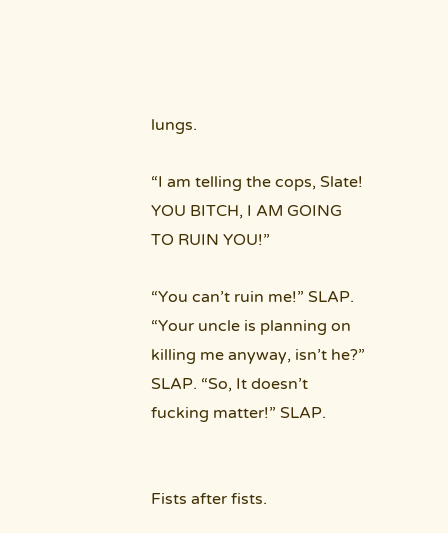lungs.

“I am telling the cops, Slate! YOU BITCH, I AM GOING TO RUIN YOU!”

“You can’t ruin me!” SLAP. “Your uncle is planning on killing me anyway, isn’t he?” SLAP. “So, It doesn’t fucking matter!” SLAP.


Fists after fists.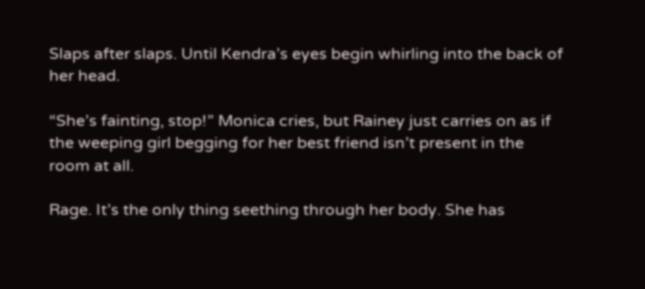Slaps after slaps. Until Kendra’s eyes begin whirling into the back of her head.

“She’s fainting, stop!” Monica cries, but Rainey just carries on as if the weeping girl begging for her best friend isn’t present in the room at all.

Rage. It’s the only thing seething through her body. She has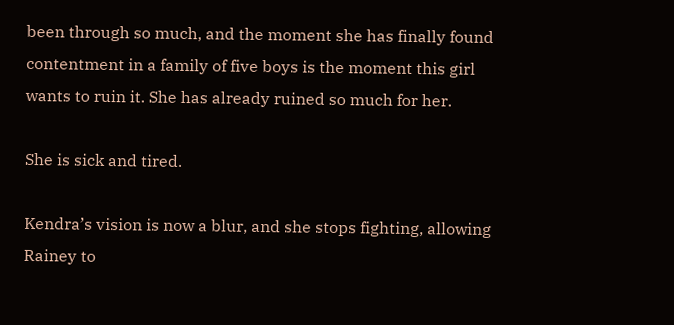been through so much, and the moment she has finally found contentment in a family of five boys is the moment this girl wants to ruin it. She has already ruined so much for her.

She is sick and tired.

Kendra’s vision is now a blur, and she stops fighting, allowing Rainey to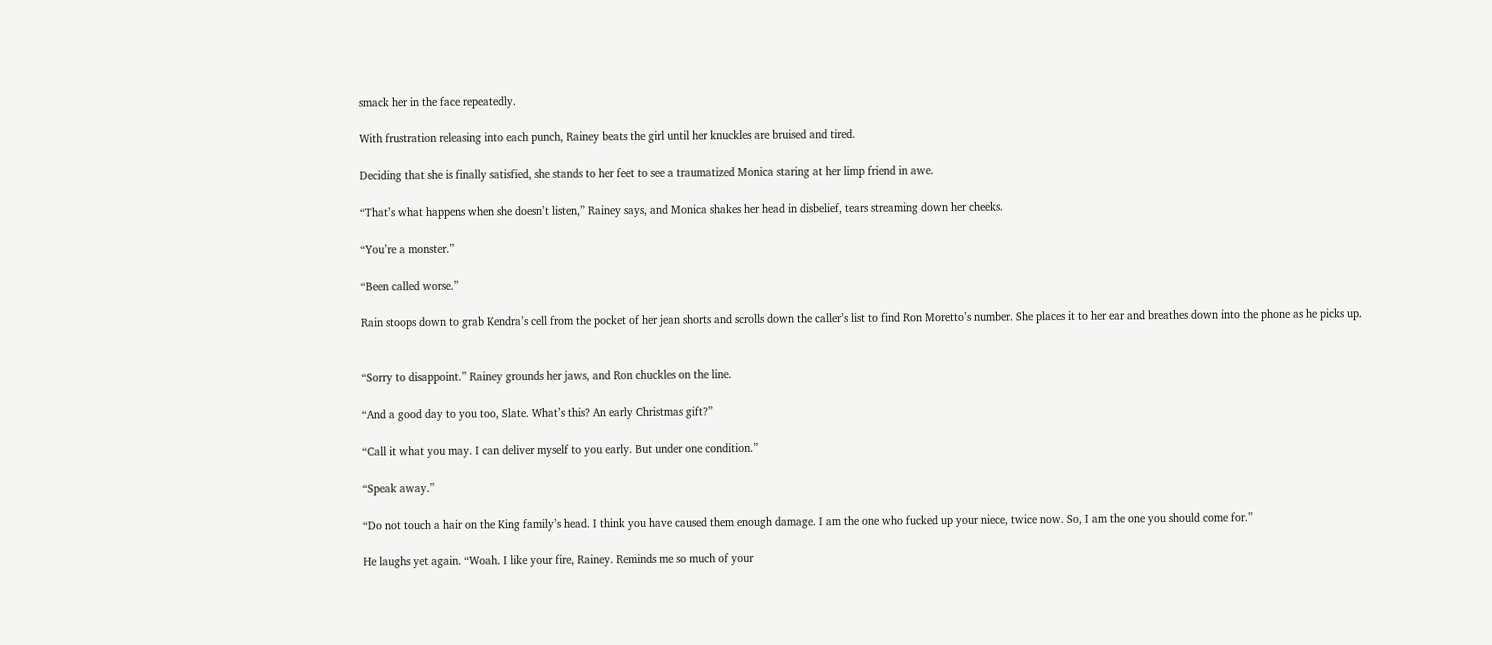smack her in the face repeatedly.

With frustration releasing into each punch, Rainey beats the girl until her knuckles are bruised and tired.

Deciding that she is finally satisfied, she stands to her feet to see a traumatized Monica staring at her limp friend in awe.

“That’s what happens when she doesn’t listen,” Rainey says, and Monica shakes her head in disbelief, tears streaming down her cheeks.

“You’re a monster.”

“Been called worse.”

Rain stoops down to grab Kendra’s cell from the pocket of her jean shorts and scrolls down the caller’s list to find Ron Moretto’s number. She places it to her ear and breathes down into the phone as he picks up.


“Sorry to disappoint.” Rainey grounds her jaws, and Ron chuckles on the line.

“And a good day to you too, Slate. What’s this? An early Christmas gift?”

“Call it what you may. I can deliver myself to you early. But under one condition.”

“Speak away.”

“Do not touch a hair on the King family’s head. I think you have caused them enough damage. I am the one who fucked up your niece, twice now. So, I am the one you should come for.”

He laughs yet again. “Woah. I like your fire, Rainey. Reminds me so much of your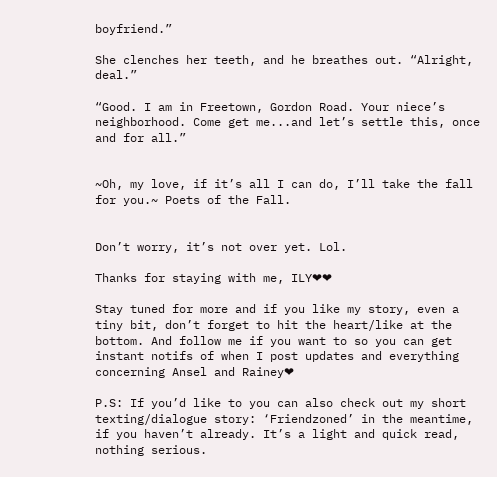boyfriend.”

She clenches her teeth, and he breathes out. “Alright, deal.”

“Good. I am in Freetown, Gordon Road. Your niece’s neighborhood. Come get me...and let’s settle this, once and for all.”


~Oh, my love, if it’s all I can do, I’ll take the fall for you.~ Poets of the Fall.


Don’t worry, it’s not over yet. Lol.

Thanks for staying with me, ILY❤❤

Stay tuned for more and if you like my story, even a tiny bit, don’t forget to hit the heart/like at the bottom. And follow me if you want to so you can get instant notifs of when I post updates and everything concerning Ansel and Rainey❤

P.S: If you’d like to you can also check out my short texting/dialogue story: ‘Friendzoned’ in the meantime, if you haven’t already. It’s a light and quick read, nothing serious.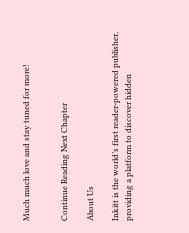Much much love and stay tuned for more!


Continue Reading Next Chapter

About Us

Inkitt is the world’s first reader-powered publisher, providing a platform to discover hidden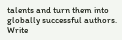talents and turn them into globally successful authors. Write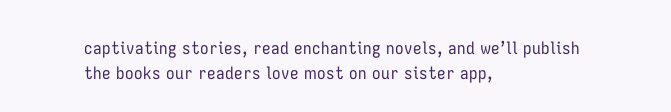captivating stories, read enchanting novels, and we’ll publish the books our readers love most on our sister app,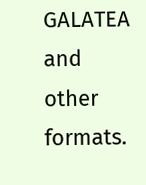GALATEA and other formats.